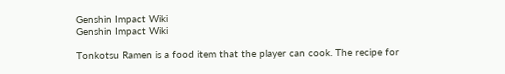Genshin Impact Wiki
Genshin Impact Wiki

Tonkotsu Ramen is a food item that the player can cook. The recipe for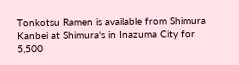Tonkotsu Ramen is available from Shimura Kanbei at Shimura's in Inazuma City for 5,500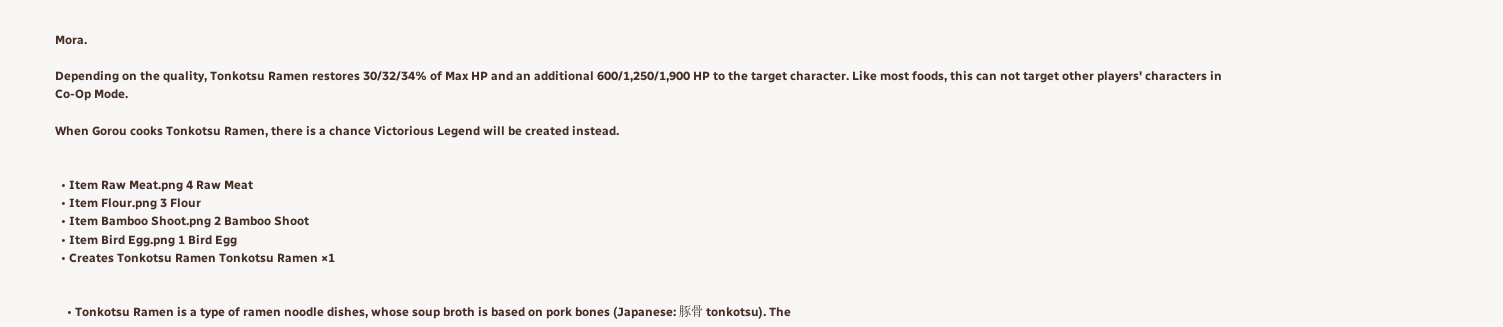Mora.

Depending on the quality, Tonkotsu Ramen restores 30/32/34% of Max HP and an additional 600/1,250/1,900 HP to the target character. Like most foods, this can not target other players' characters in Co-Op Mode.

When Gorou cooks Tonkotsu Ramen, there is a chance Victorious Legend will be created instead.


  • Item Raw Meat.png 4 Raw Meat
  • Item Flour.png 3 Flour
  • Item Bamboo Shoot.png 2 Bamboo Shoot
  • Item Bird Egg.png 1 Bird Egg
  • Creates Tonkotsu Ramen Tonkotsu Ramen ×1


    • Tonkotsu Ramen is a type of ramen noodle dishes, whose soup broth is based on pork bones (Japanese: 豚骨 tonkotsu). The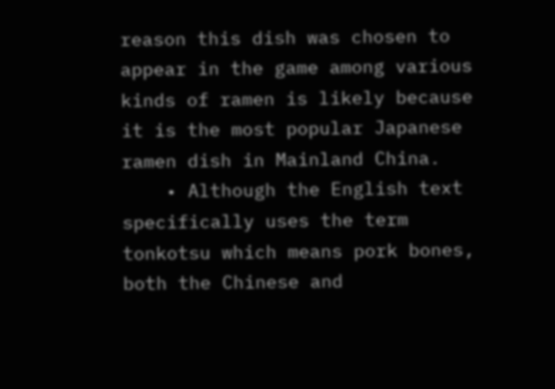reason this dish was chosen to appear in the game among various kinds of ramen is likely because it is the most popular Japanese ramen dish in Mainland China.
    • Although the English text specifically uses the term tonkotsu which means pork bones, both the Chinese and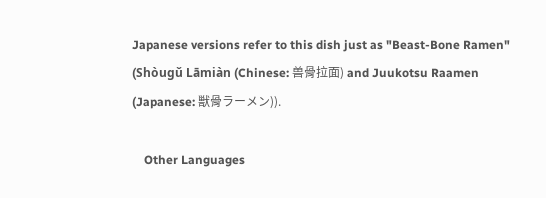Japanese versions refer to this dish just as "Beast-Bone Ramen" (Shòugǔ Lāmiàn (Chinese: 兽骨拉面) and Juukotsu Raamen (Japanese: 獣骨ラーメン)).

    Other Languages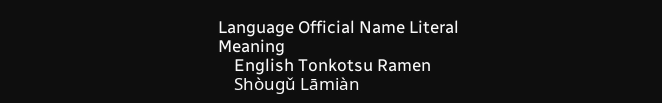Language Official Name Literal Meaning
    English Tonkotsu Ramen
    Shòugǔ Lāmiàn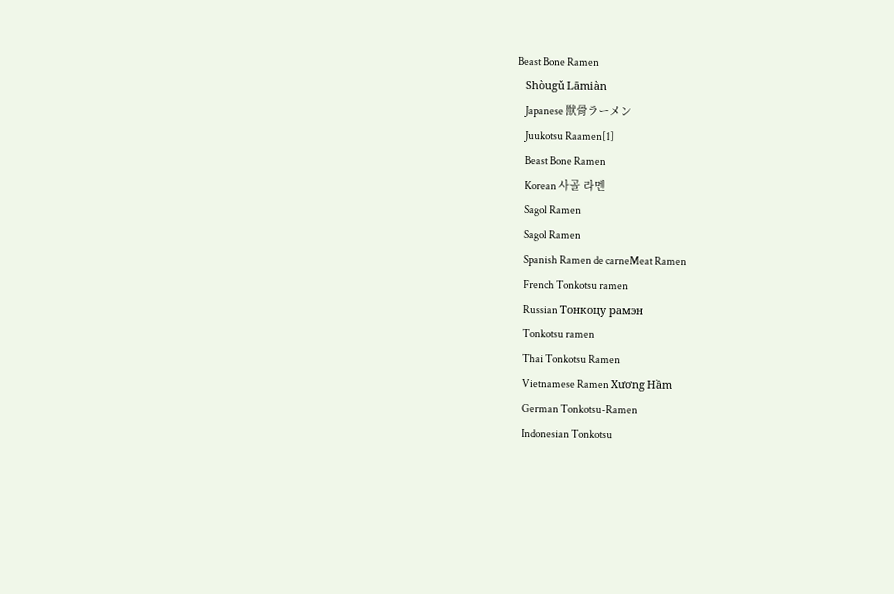Beast Bone Ramen
    Shòugǔ Lāmiàn
    Japanese 獣骨ラーメン
    Juukotsu Raamen[1]
    Beast Bone Ramen
    Korean 사골 라멘
    Sagol Ramen
    Sagol Ramen
    Spanish Ramen de carneMeat Ramen
    French Tonkotsu ramen
    Russian Тонкоцу рамэн
    Tonkotsu ramen
    Thai Tonkotsu Ramen
    Vietnamese Ramen Xương Hầm
    German Tonkotsu-Ramen
    Indonesian Tonkotsu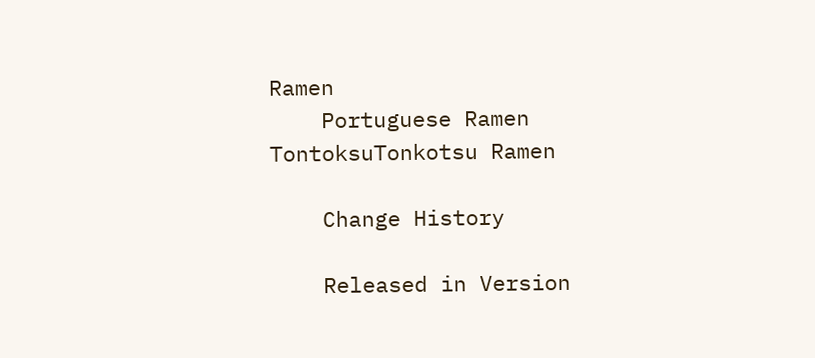Ramen
    Portuguese Ramen TontoksuTonkotsu Ramen

    Change History

    Released in Version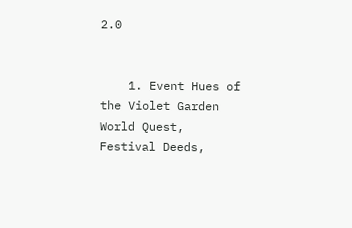2.0


    1. Event Hues of the Violet Garden World Quest, Festival Deeds,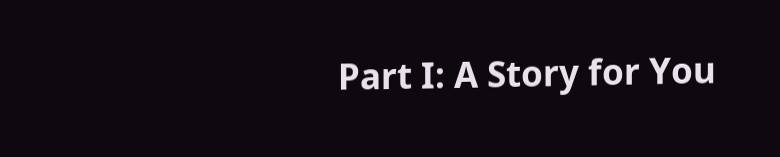Part I: A Story for You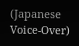(Japanese Voice-Over)